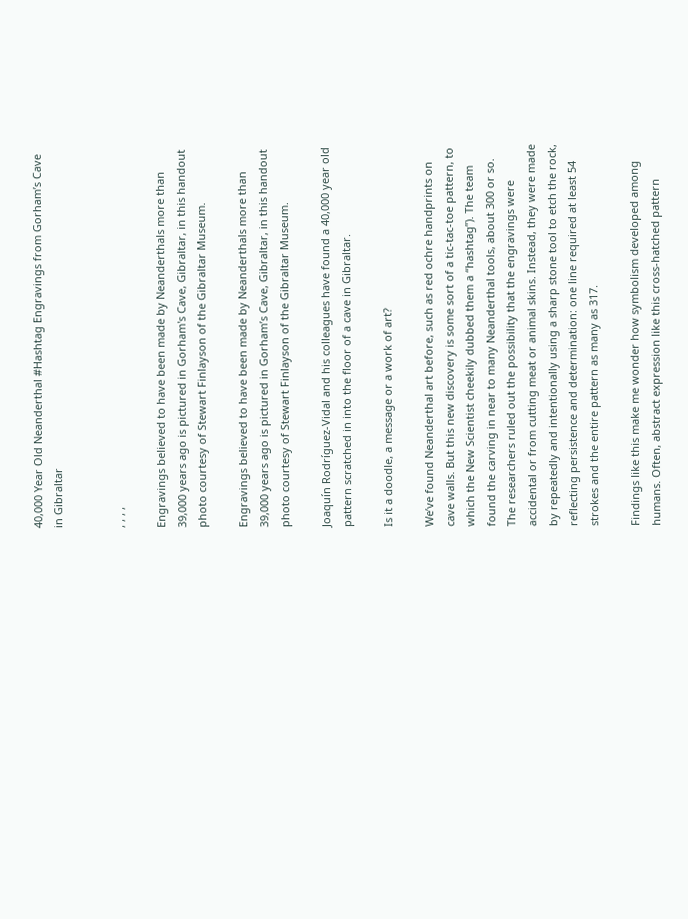40,000 Year Old Neanderthal #Hashtag Engravings from Gorham’s Cave in Gibraltar


, , , ,

Engravings believed to have been made by Neanderthals more than 39,000 years ago is pictured in Gorham's Cave, Gibraltar, in this handout photo courtesy of Stewart Finlayson of the Gibraltar Museum.

Engravings believed to have been made by Neanderthals more than 39,000 years ago is pictured in Gorham’s Cave, Gibraltar, in this handout photo courtesy of Stewart Finlayson of the Gibraltar Museum.

Joaquín Rodríguez-Vidal and his colleagues have found a 40,000 year old pattern scratched in into the floor of a cave in Gibraltar.

Is it a doodle, a message or a work of art?

We’ve found Neanderthal art before, such as red ochre handprints on cave walls. But this new discovery is some sort of a tic-tac-toe pattern, to which the New Scientist cheekily dubbed them a “hashtag”). The team found the carving in near to many Neanderthal tools, about 300 or so. The researchers ruled out the possibility that the engravings were accidental or from cutting meat or animal skins. Instead, they were made by repeatedly and intentionally using a sharp stone tool to etch the rock, reflecting persistence and determination: one line required at least 54 strokes and the entire pattern as many as 317.

Findings like this make me wonder how symbolism developed among humans. Often, abstract expression like this cross-hatched pattern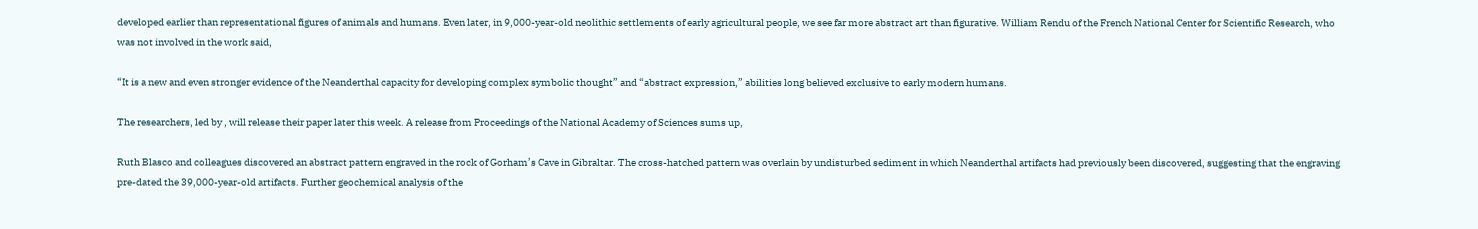developed earlier than representational figures of animals and humans. Even later, in 9,000-year-old neolithic settlements of early agricultural people, we see far more abstract art than figurative. William Rendu of the French National Center for Scientific Research, who was not involved in the work said,

“It is a new and even stronger evidence of the Neanderthal capacity for developing complex symbolic thought” and “abstract expression,” abilities long believed exclusive to early modern humans.

The researchers, led by , will release their paper later this week. A release from Proceedings of the National Academy of Sciences sums up,

Ruth Blasco and colleagues discovered an abstract pattern engraved in the rock of Gorham’s Cave in Gibraltar. The cross-hatched pattern was overlain by undisturbed sediment in which Neanderthal artifacts had previously been discovered, suggesting that the engraving pre-dated the 39,000-year-old artifacts. Further geochemical analysis of the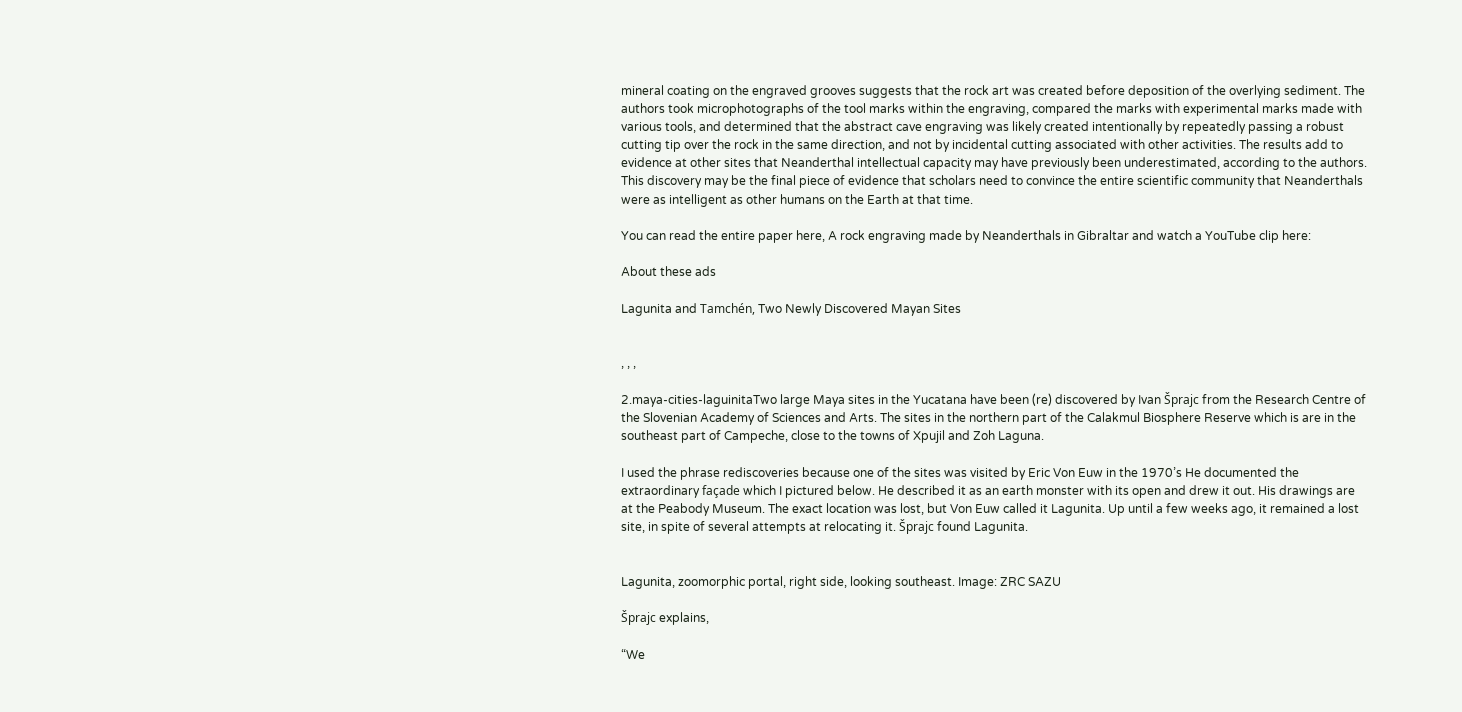mineral coating on the engraved grooves suggests that the rock art was created before deposition of the overlying sediment. The authors took microphotographs of the tool marks within the engraving, compared the marks with experimental marks made with various tools, and determined that the abstract cave engraving was likely created intentionally by repeatedly passing a robust cutting tip over the rock in the same direction, and not by incidental cutting associated with other activities. The results add to evidence at other sites that Neanderthal intellectual capacity may have previously been underestimated, according to the authors.
This discovery may be the final piece of evidence that scholars need to convince the entire scientific community that Neanderthals were as intelligent as other humans on the Earth at that time.

You can read the entire paper here, A rock engraving made by Neanderthals in Gibraltar and watch a YouTube clip here:

About these ads

Lagunita and Tamchén, Two Newly Discovered Mayan Sites


, , ,

2.maya-cities-laguinitaTwo large Maya sites in the Yucatana have been (re) discovered by Ivan Šprajc from the Research Centre of the Slovenian Academy of Sciences and Arts. The sites in the northern part of the Calakmul Biosphere Reserve which is are in the southeast part of Campeche, close to the towns of Xpujil and Zoh Laguna.

I used the phrase rediscoveries because one of the sites was visited by Eric Von Euw in the 1970’s He documented the extraordinary façade which I pictured below. He described it as an earth monster with its open and drew it out. His drawings are at the Peabody Museum. The exact location was lost, but Von Euw called it Lagunita. Up until a few weeks ago, it remained a lost site, in spite of several attempts at relocating it. Šprajc found Lagunita.


Lagunita, zoomorphic portal, right side, looking southeast. Image: ZRC SAZU

Šprajc explains,

“We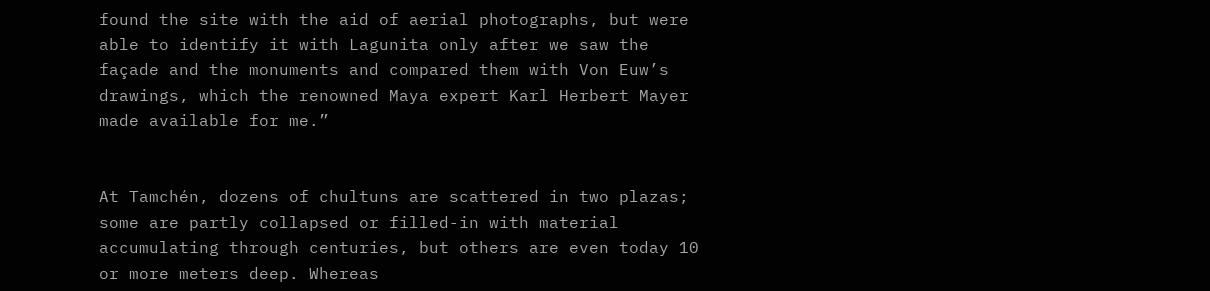found the site with the aid of aerial photographs, but were able to identify it with Lagunita only after we saw the façade and the monuments and compared them with Von Euw’s drawings, which the renowned Maya expert Karl Herbert Mayer made available for me.”


At Tamchén, dozens of chultuns are scattered in two plazas; some are partly collapsed or filled-in with material accumulating through centuries, but others are even today 10 or more meters deep. Whereas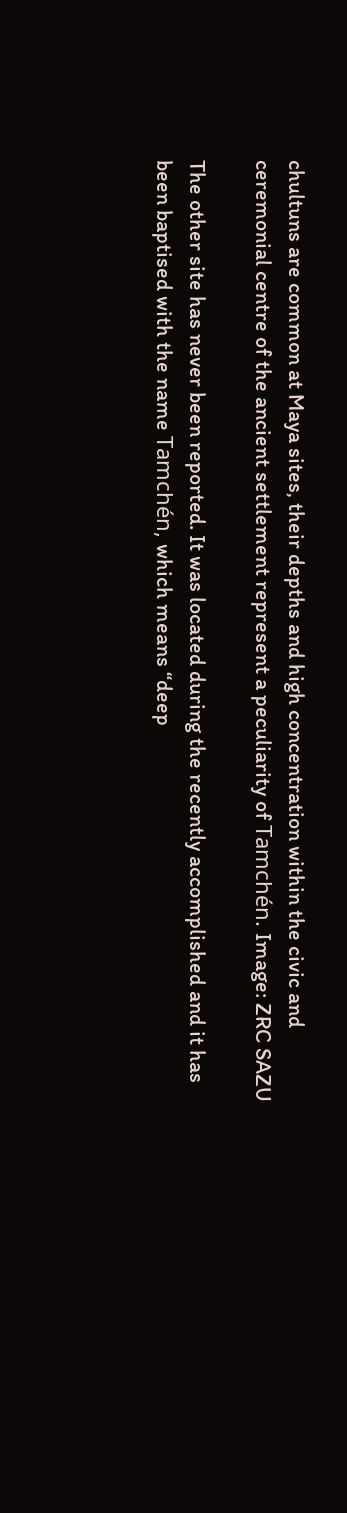chultuns are common at Maya sites, their depths and high concentration within the civic and ceremonial centre of the ancient settlement represent a peculiarity of Tamchén. Image: ZRC SAZU

The other site has never been reported. It was located during the recently accomplished and it has been baptised with the name Tamchén, which means “deep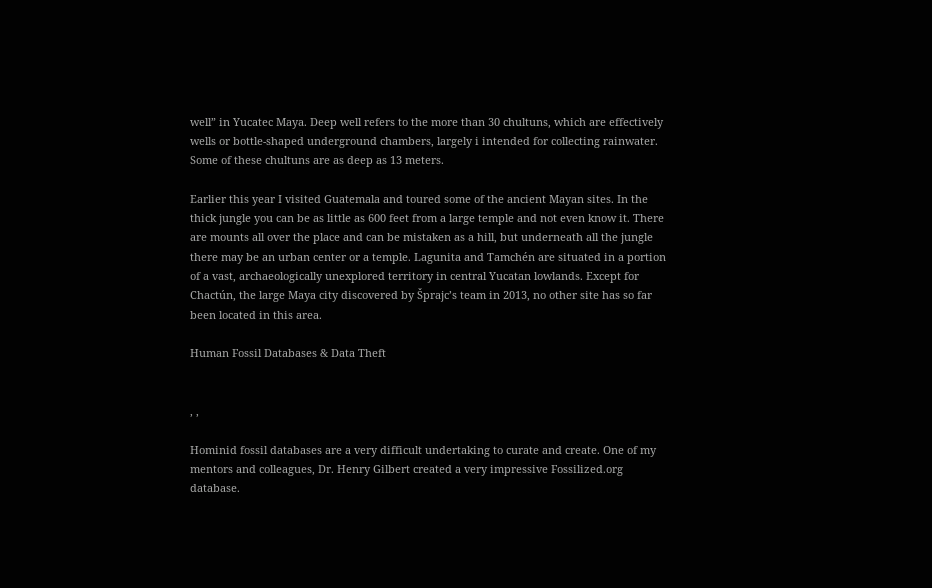well” in Yucatec Maya. Deep well refers to the more than 30 chultuns, which are effectively wells or bottle-shaped underground chambers, largely i intended for collecting rainwater. Some of these chultuns are as deep as 13 meters.

Earlier this year I visited Guatemala and toured some of the ancient Mayan sites. In the thick jungle you can be as little as 600 feet from a large temple and not even know it. There are mounts all over the place and can be mistaken as a hill, but underneath all the jungle there may be an urban center or a temple. Lagunita and Tamchén are situated in a portion of a vast, archaeologically unexplored territory in central Yucatan lowlands. Except for Chactún, the large Maya city discovered by Šprajc’s team in 2013, no other site has so far been located in this area.

Human Fossil Databases & Data Theft


, ,

Hominid fossil databases are a very difficult undertaking to curate and create. One of my mentors and colleagues, Dr. Henry Gilbert created a very impressive Fossilized.org database.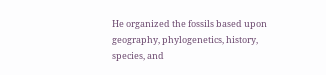He organized the fossils based upon geography, phylogenetics, history, species, and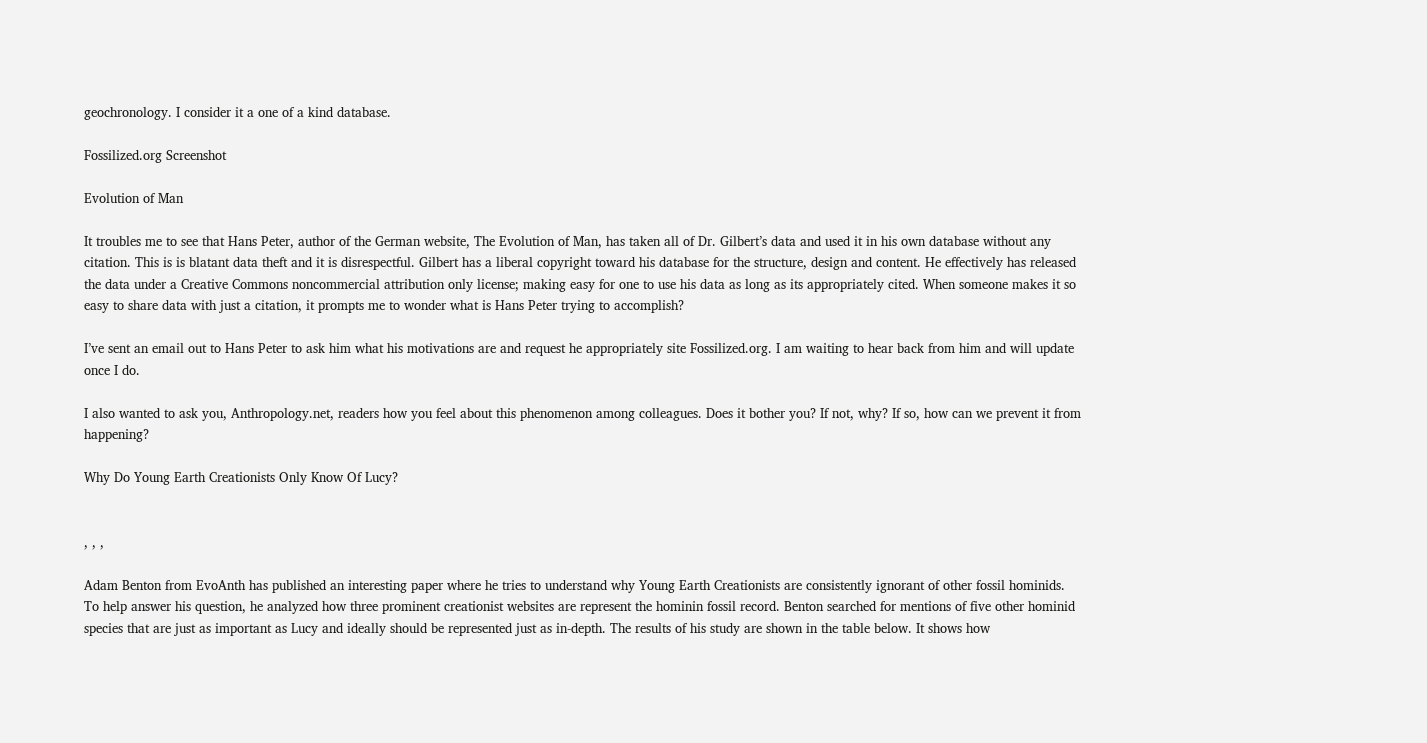geochronology. I consider it a one of a kind database.

Fossilized.org Screenshot

Evolution of Man

It troubles me to see that Hans Peter, author of the German website, The Evolution of Man, has taken all of Dr. Gilbert’s data and used it in his own database without any citation. This is is blatant data theft and it is disrespectful. Gilbert has a liberal copyright toward his database for the structure, design and content. He effectively has released the data under a Creative Commons noncommercial attribution only license; making easy for one to use his data as long as its appropriately cited. When someone makes it so easy to share data with just a citation, it prompts me to wonder what is Hans Peter trying to accomplish?

I’ve sent an email out to Hans Peter to ask him what his motivations are and request he appropriately site Fossilized.org. I am waiting to hear back from him and will update once I do.

I also wanted to ask you, Anthropology.net, readers how you feel about this phenomenon among colleagues. Does it bother you? If not, why? If so, how can we prevent it from happening?

Why Do Young Earth Creationists Only Know Of Lucy?


, , ,

Adam Benton from EvoAnth has published an interesting paper where he tries to understand why Young Earth Creationists are consistently ignorant of other fossil hominids. To help answer his question, he analyzed how three prominent creationist websites are represent the hominin fossil record. Benton searched for mentions of five other hominid species that are just as important as Lucy and ideally should be represented just as in-depth. The results of his study are shown in the table below. It shows how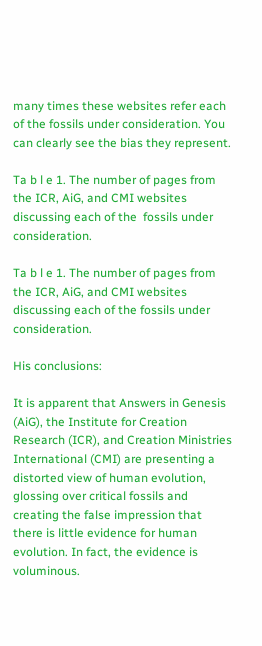many times these websites refer each of the fossils under consideration. You can clearly see the bias they represent.

Ta b l e 1. The number of pages from the ICR, AiG, and CMI websites discussing each of the  fossils under consideration.

Ta b l e 1. The number of pages from the ICR, AiG, and CMI websites discussing each of the fossils under consideration.

His conclusions:

It is apparent that Answers in Genesis (AiG), the Institute for Creation Research (ICR), and Creation Ministries International (CMI) are presenting a distorted view of human evolution, glossing over critical fossils and creating the false impression that there is little evidence for human evolution. In fact, the evidence is voluminous.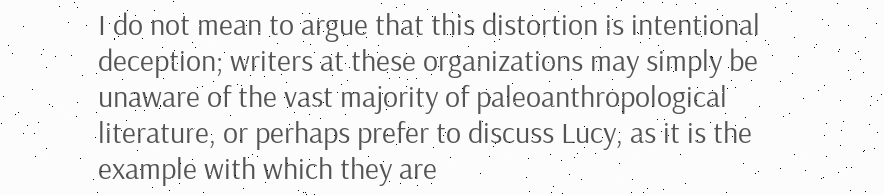I do not mean to argue that this distortion is intentional deception; writers at these organizations may simply be unaware of the vast majority of paleoanthropological literature, or perhaps prefer to discuss Lucy, as it is the example with which they are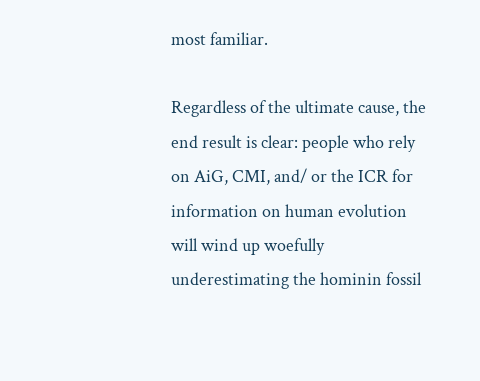most familiar.

Regardless of the ultimate cause, the end result is clear: people who rely on AiG, CMI, and/ or the ICR for information on human evolution will wind up woefully underestimating the hominin fossil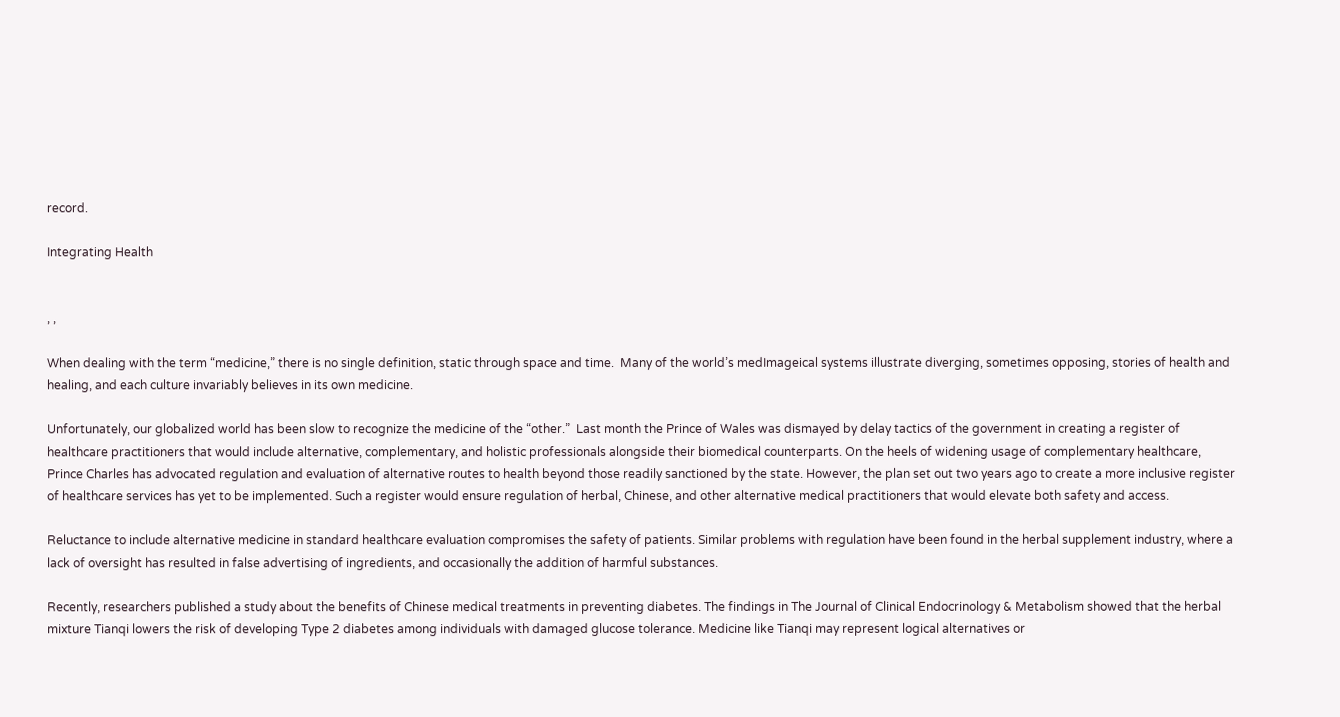record.

Integrating Health


, ,

When dealing with the term “medicine,” there is no single definition, static through space and time.  Many of the world’s medImageical systems illustrate diverging, sometimes opposing, stories of health and healing, and each culture invariably believes in its own medicine.

Unfortunately, our globalized world has been slow to recognize the medicine of the “other.”  Last month the Prince of Wales was dismayed by delay tactics of the government in creating a register of healthcare practitioners that would include alternative, complementary, and holistic professionals alongside their biomedical counterparts. On the heels of widening usage of complementary healthcare, Prince Charles has advocated regulation and evaluation of alternative routes to health beyond those readily sanctioned by the state. However, the plan set out two years ago to create a more inclusive register of healthcare services has yet to be implemented. Such a register would ensure regulation of herbal, Chinese, and other alternative medical practitioners that would elevate both safety and access.

Reluctance to include alternative medicine in standard healthcare evaluation compromises the safety of patients. Similar problems with regulation have been found in the herbal supplement industry, where a lack of oversight has resulted in false advertising of ingredients, and occasionally the addition of harmful substances.

Recently, researchers published a study about the benefits of Chinese medical treatments in preventing diabetes. The findings in The Journal of Clinical Endocrinology & Metabolism showed that the herbal mixture Tianqi lowers the risk of developing Type 2 diabetes among individuals with damaged glucose tolerance. Medicine like Tianqi may represent logical alternatives or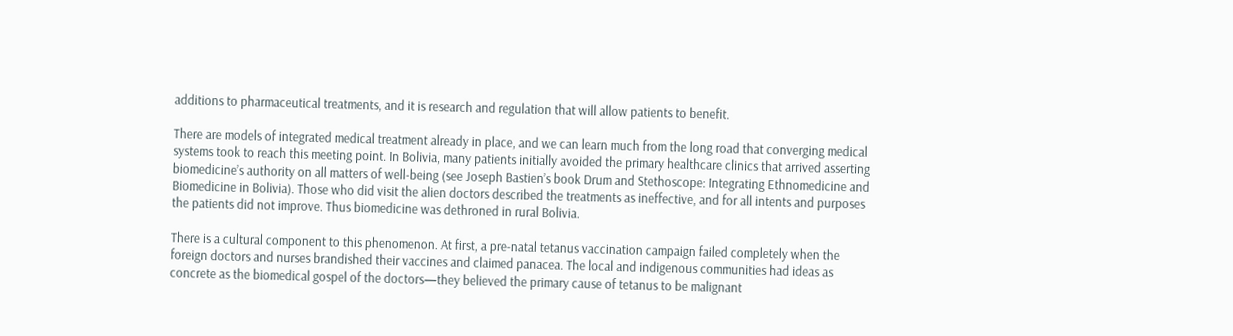additions to pharmaceutical treatments, and it is research and regulation that will allow patients to benefit.

There are models of integrated medical treatment already in place, and we can learn much from the long road that converging medical systems took to reach this meeting point. In Bolivia, many patients initially avoided the primary healthcare clinics that arrived asserting biomedicine’s authority on all matters of well-being (see Joseph Bastien’s book Drum and Stethoscope: Integrating Ethnomedicine and Biomedicine in Bolivia). Those who did visit the alien doctors described the treatments as ineffective, and for all intents and purposes the patients did not improve. Thus biomedicine was dethroned in rural Bolivia.

There is a cultural component to this phenomenon. At first, a pre-natal tetanus vaccination campaign failed completely when the foreign doctors and nurses brandished their vaccines and claimed panacea. The local and indigenous communities had ideas as concrete as the biomedical gospel of the doctors—they believed the primary cause of tetanus to be malignant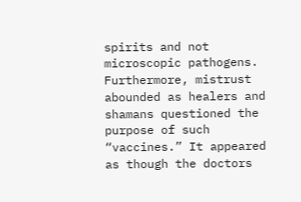spirits and not microscopic pathogens. Furthermore, mistrust abounded as healers and shamans questioned the purpose of such “vaccines.” It appeared as though the doctors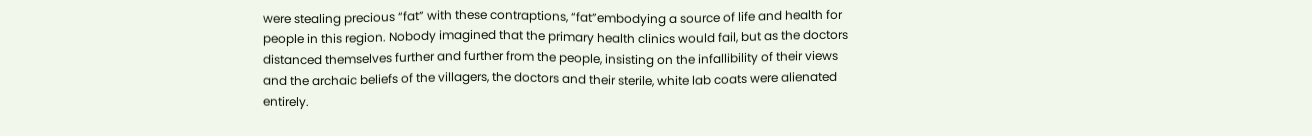were stealing precious “fat” with these contraptions, “fat”embodying a source of life and health for people in this region. Nobody imagined that the primary health clinics would fail, but as the doctors distanced themselves further and further from the people, insisting on the infallibility of their views and the archaic beliefs of the villagers, the doctors and their sterile, white lab coats were alienated entirely.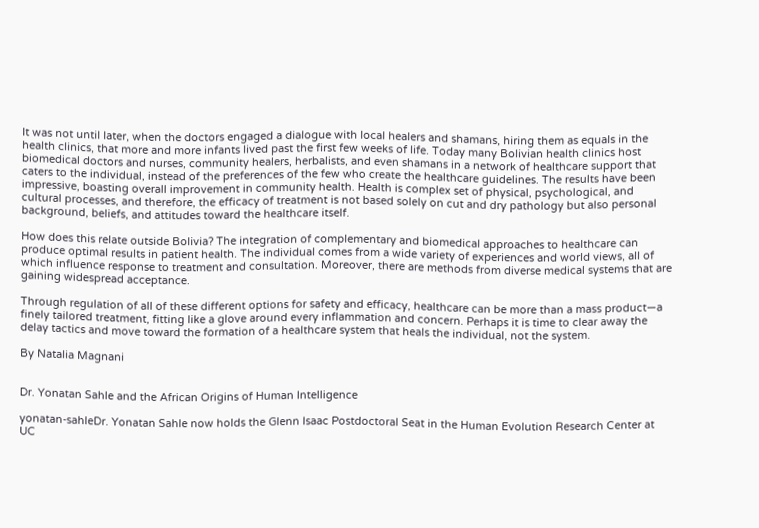It was not until later, when the doctors engaged a dialogue with local healers and shamans, hiring them as equals in the health clinics, that more and more infants lived past the first few weeks of life. Today many Bolivian health clinics host biomedical doctors and nurses, community healers, herbalists, and even shamans in a network of healthcare support that caters to the individual, instead of the preferences of the few who create the healthcare guidelines. The results have been impressive, boasting overall improvement in community health. Health is complex set of physical, psychological, and cultural processes, and therefore, the efficacy of treatment is not based solely on cut and dry pathology but also personal background, beliefs, and attitudes toward the healthcare itself.

How does this relate outside Bolivia? The integration of complementary and biomedical approaches to healthcare can produce optimal results in patient health. The individual comes from a wide variety of experiences and world views, all of which influence response to treatment and consultation. Moreover, there are methods from diverse medical systems that are gaining widespread acceptance.

Through regulation of all of these different options for safety and efficacy, healthcare can be more than a mass product—a finely tailored treatment, fitting like a glove around every inflammation and concern. Perhaps it is time to clear away the delay tactics and move toward the formation of a healthcare system that heals the individual, not the system.

By Natalia Magnani


Dr. Yonatan Sahle and the African Origins of Human Intelligence

yonatan-sahleDr. Yonatan Sahle now holds the Glenn Isaac Postdoctoral Seat in the Human Evolution Research Center at UC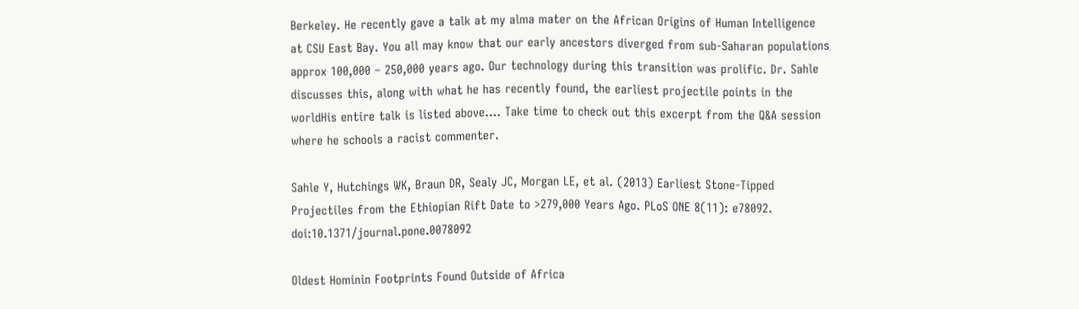Berkeley. He recently gave a talk at my alma mater on the African Origins of Human Intelligence at CSU East Bay. You all may know that our early ancestors diverged from sub-Saharan populations approx 100,000 – 250,000 years ago. Our technology during this transition was prolific. Dr. Sahle discusses this, along with what he has recently found, the earliest projectile points in the worldHis entire talk is listed above…. Take time to check out this excerpt from the Q&A session where he schools a racist commenter.

Sahle Y, Hutchings WK, Braun DR, Sealy JC, Morgan LE, et al. (2013) Earliest Stone-Tipped Projectiles from the Ethiopian Rift Date to >279,000 Years Ago. PLoS ONE 8(11): e78092. doi:10.1371/journal.pone.0078092

Oldest Hominin Footprints Found Outside of Africa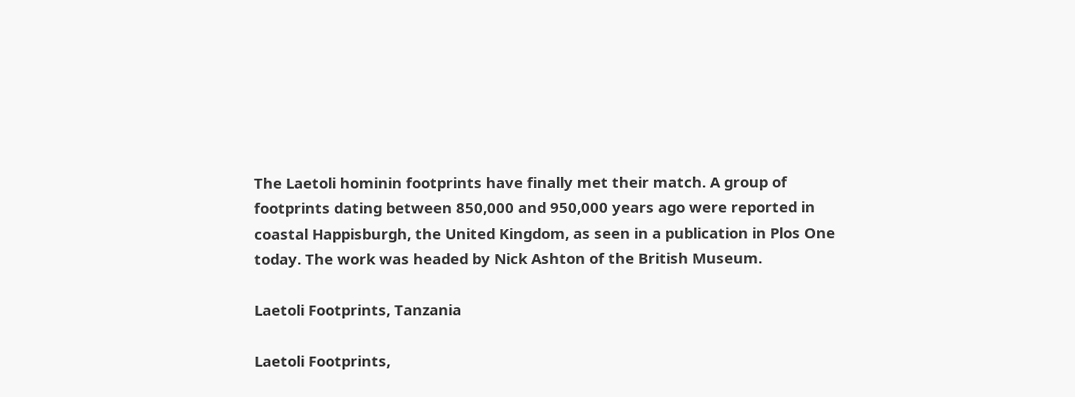The Laetoli hominin footprints have finally met their match. A group of footprints dating between 850,000 and 950,000 years ago were reported in coastal Happisburgh, the United Kingdom, as seen in a publication in Plos One today. The work was headed by Nick Ashton of the British Museum.

Laetoli Footprints, Tanzania

Laetoli Footprints,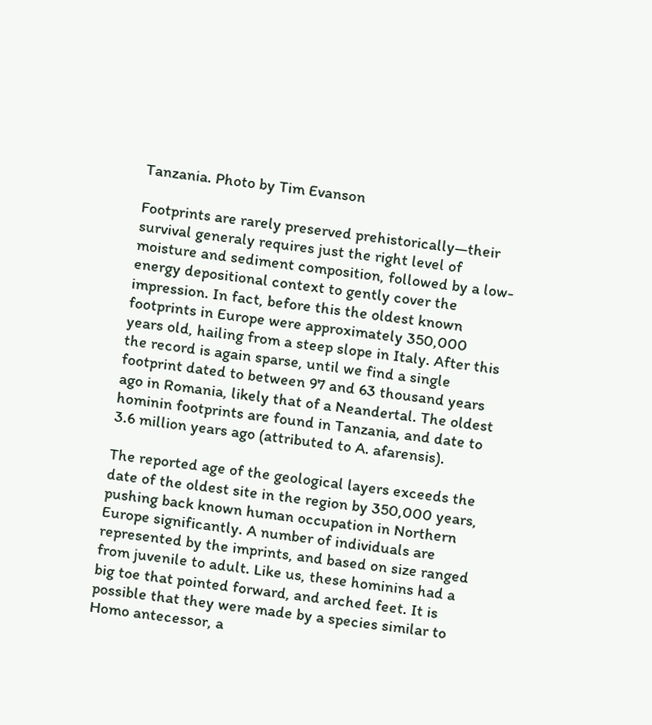Tanzania. Photo by Tim Evanson

Footprints are rarely preserved prehistorically—their survival generaly requires just the right level of moisture and sediment composition, followed by a low-energy depositional context to gently cover the impression. In fact, before this the oldest known footprints in Europe were approximately 350,000 years old, hailing from a steep slope in Italy. After this the record is again sparse, until we find a single footprint dated to between 97 and 63 thousand years ago in Romania, likely that of a Neandertal. The oldest hominin footprints are found in Tanzania, and date to 3.6 million years ago (attributed to A. afarensis).

The reported age of the geological layers exceeds the date of the oldest site in the region by 350,000 years, pushing back known human occupation in Northern Europe significantly. A number of individuals are represented by the imprints, and based on size ranged from juvenile to adult. Like us, these hominins had a big toe that pointed forward, and arched feet. It is possible that they were made by a species similar to Homo antecessor, a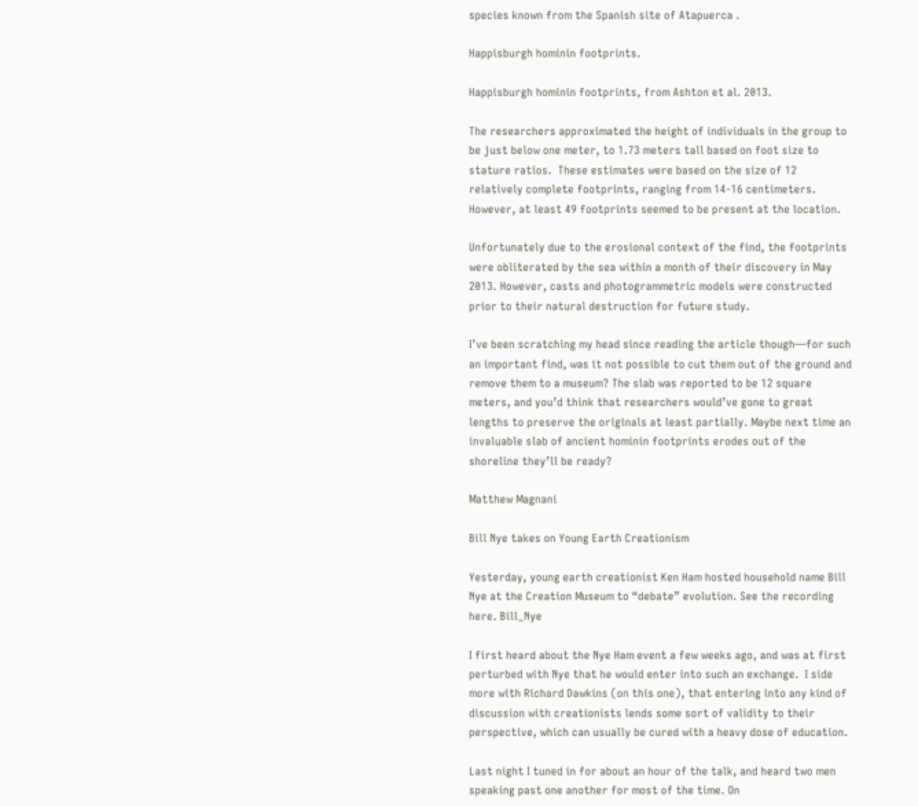species known from the Spanish site of Atapuerca .

Happisburgh hominin footprints.

Happisburgh hominin footprints, from Ashton et al. 2013.

The researchers approximated the height of individuals in the group to be just below one meter, to 1.73 meters tall based on foot size to stature ratios.  These estimates were based on the size of 12 relatively complete footprints, ranging from 14-16 centimeters.  However, at least 49 footprints seemed to be present at the location.

Unfortunately due to the erosional context of the find, the footprints were obliterated by the sea within a month of their discovery in May 2013. However, casts and photogrammetric models were constructed prior to their natural destruction for future study.

I’ve been scratching my head since reading the article though—for such an important find, was it not possible to cut them out of the ground and remove them to a museum? The slab was reported to be 12 square meters, and you’d think that researchers would’ve gone to great lengths to preserve the originals at least partially. Maybe next time an invaluable slab of ancient hominin footprints erodes out of the shoreline they’ll be ready?

Matthew Magnani

Bill Nye takes on Young Earth Creationism

Yesterday, young earth creationist Ken Ham hosted household name Bill Nye at the Creation Museum to “debate” evolution. See the recording here. Bill_Nye

I first heard about the Nye Ham event a few weeks ago, and was at first perturbed with Nye that he would enter into such an exchange.  I side more with Richard Dawkins (on this one), that entering into any kind of discussion with creationists lends some sort of validity to their perspective, which can usually be cured with a heavy dose of education.

Last night I tuned in for about an hour of the talk, and heard two men speaking past one another for most of the time. On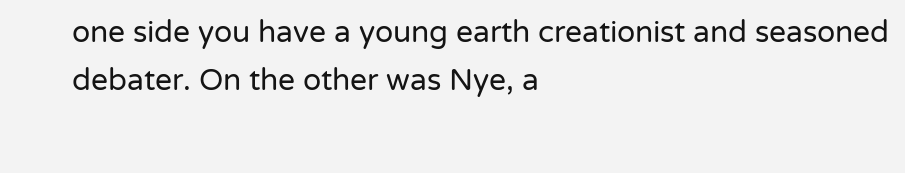one side you have a young earth creationist and seasoned debater. On the other was Nye, a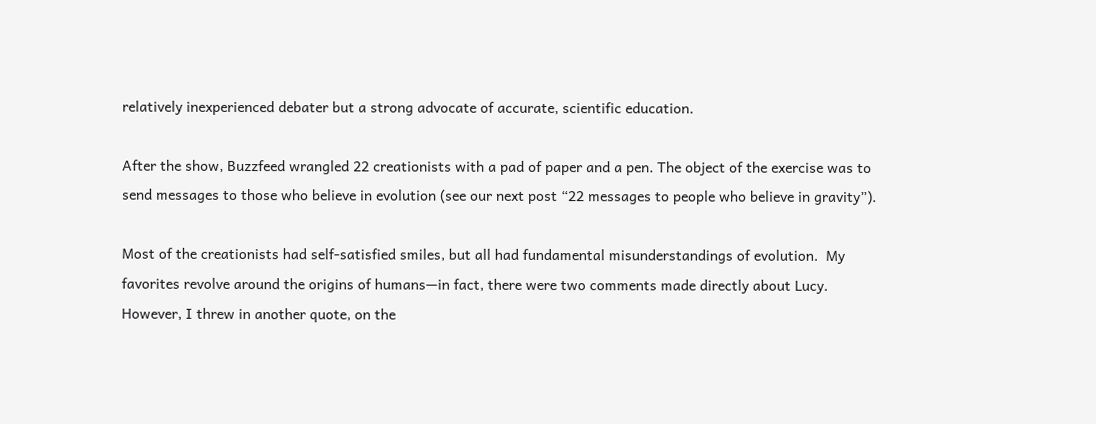relatively inexperienced debater but a strong advocate of accurate, scientific education.

After the show, Buzzfeed wrangled 22 creationists with a pad of paper and a pen. The object of the exercise was to send messages to those who believe in evolution (see our next post “22 messages to people who believe in gravity”).

Most of the creationists had self-satisfied smiles, but all had fundamental misunderstandings of evolution.  My favorites revolve around the origins of humans—in fact, there were two comments made directly about Lucy. However, I threw in another quote, on the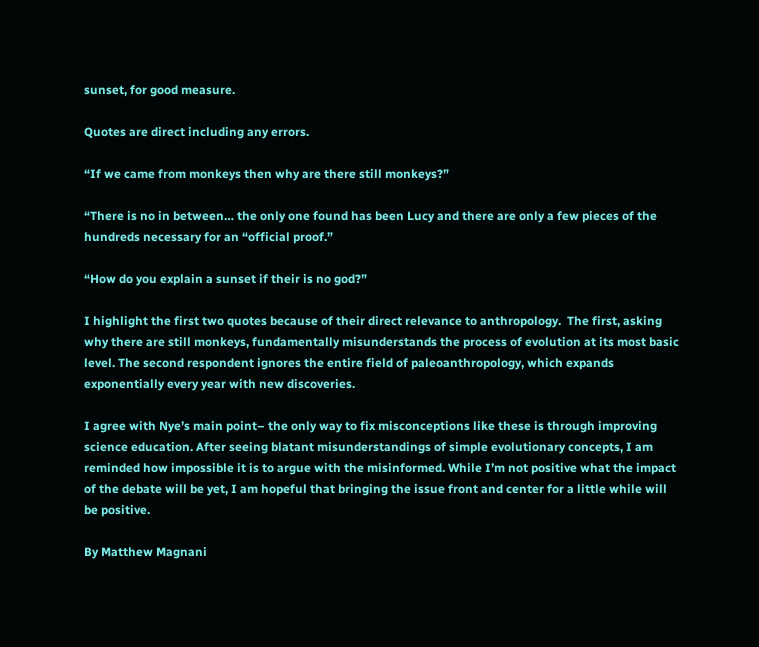sunset, for good measure.

Quotes are direct including any errors.

“If we came from monkeys then why are there still monkeys?”

“There is no in between… the only one found has been Lucy and there are only a few pieces of the hundreds necessary for an “official proof.”

“How do you explain a sunset if their is no god?”

I highlight the first two quotes because of their direct relevance to anthropology.  The first, asking why there are still monkeys, fundamentally misunderstands the process of evolution at its most basic level. The second respondent ignores the entire field of paleoanthropology, which expands exponentially every year with new discoveries.

I agree with Nye’s main point– the only way to fix misconceptions like these is through improving science education. After seeing blatant misunderstandings of simple evolutionary concepts, I am reminded how impossible it is to argue with the misinformed. While I’m not positive what the impact of the debate will be yet, I am hopeful that bringing the issue front and center for a little while will be positive.

By Matthew Magnani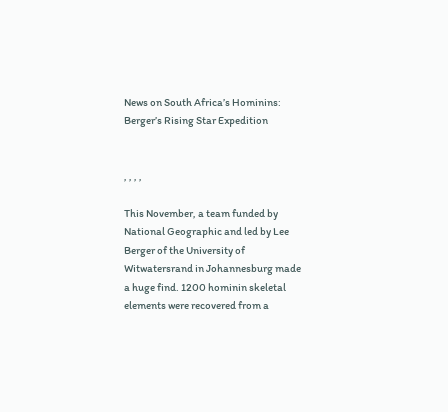News on South Africa’s Hominins: Berger’s Rising Star Expedition


, , , ,

This November, a team funded by National Geographic and led by Lee Berger of the University of Witwatersrand in Johannesburg made a huge find. 1200 hominin skeletal elements were recovered from a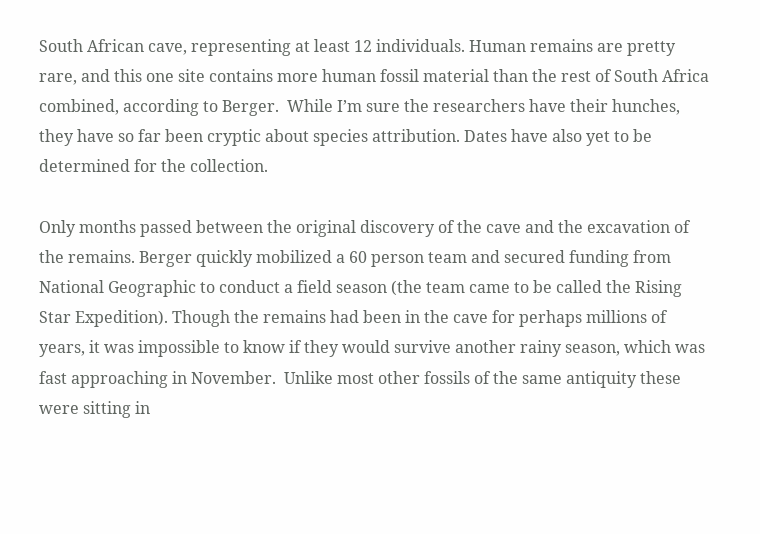South African cave, representing at least 12 individuals. Human remains are pretty rare, and this one site contains more human fossil material than the rest of South Africa combined, according to Berger.  While I’m sure the researchers have their hunches, they have so far been cryptic about species attribution. Dates have also yet to be determined for the collection.

Only months passed between the original discovery of the cave and the excavation of the remains. Berger quickly mobilized a 60 person team and secured funding from National Geographic to conduct a field season (the team came to be called the Rising Star Expedition). Though the remains had been in the cave for perhaps millions of years, it was impossible to know if they would survive another rainy season, which was fast approaching in November.  Unlike most other fossils of the same antiquity these were sitting in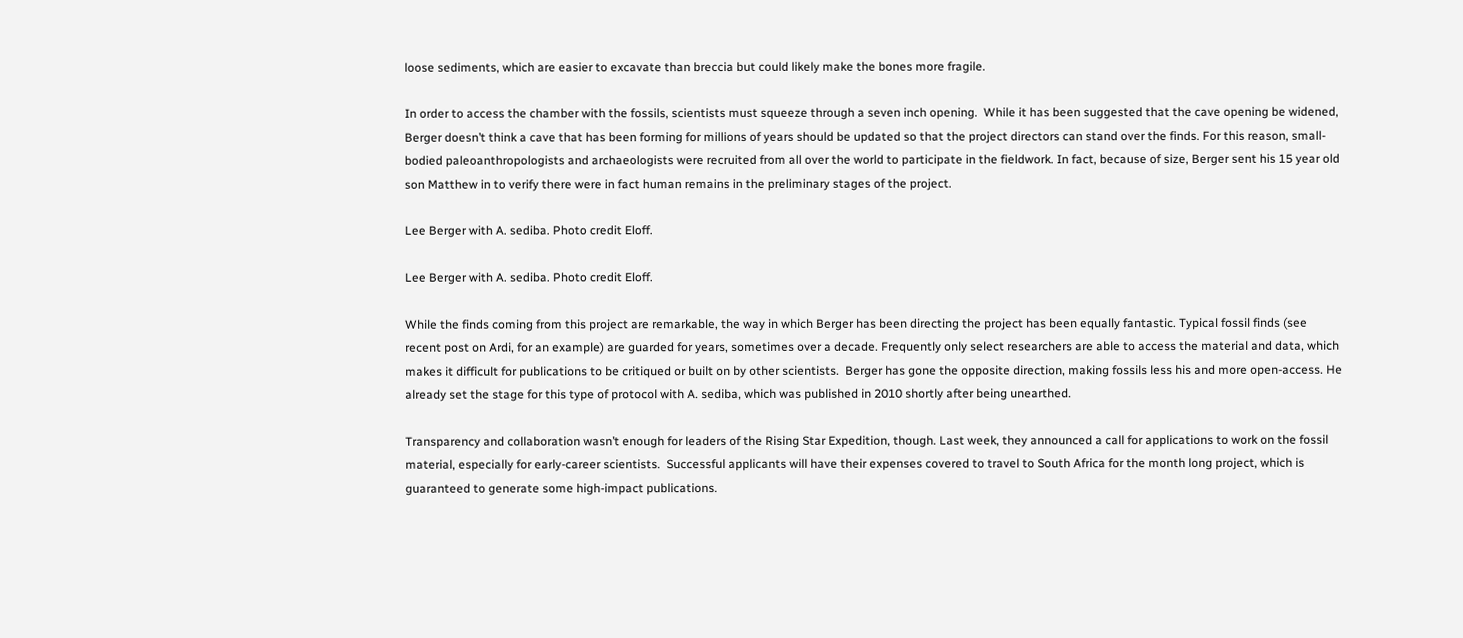loose sediments, which are easier to excavate than breccia but could likely make the bones more fragile.

In order to access the chamber with the fossils, scientists must squeeze through a seven inch opening.  While it has been suggested that the cave opening be widened, Berger doesn’t think a cave that has been forming for millions of years should be updated so that the project directors can stand over the finds. For this reason, small-bodied paleoanthropologists and archaeologists were recruited from all over the world to participate in the fieldwork. In fact, because of size, Berger sent his 15 year old son Matthew in to verify there were in fact human remains in the preliminary stages of the project.

Lee Berger with A. sediba. Photo credit Eloff.

Lee Berger with A. sediba. Photo credit Eloff.

While the finds coming from this project are remarkable, the way in which Berger has been directing the project has been equally fantastic. Typical fossil finds (see recent post on Ardi, for an example) are guarded for years, sometimes over a decade. Frequently only select researchers are able to access the material and data, which makes it difficult for publications to be critiqued or built on by other scientists.  Berger has gone the opposite direction, making fossils less his and more open-access. He already set the stage for this type of protocol with A. sediba, which was published in 2010 shortly after being unearthed.

Transparency and collaboration wasn’t enough for leaders of the Rising Star Expedition, though. Last week, they announced a call for applications to work on the fossil material, especially for early-career scientists.  Successful applicants will have their expenses covered to travel to South Africa for the month long project, which is guaranteed to generate some high-impact publications.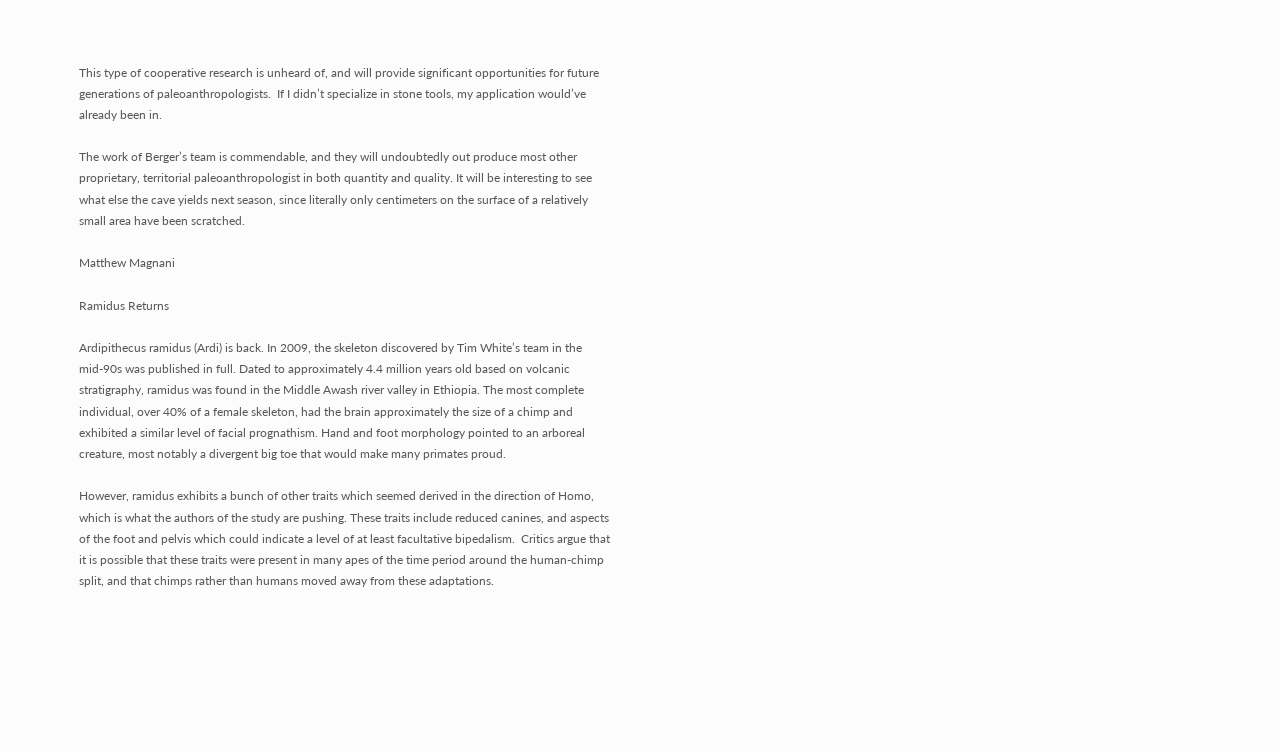This type of cooperative research is unheard of, and will provide significant opportunities for future generations of paleoanthropologists.  If I didn’t specialize in stone tools, my application would’ve already been in.

The work of Berger’s team is commendable, and they will undoubtedly out produce most other proprietary, territorial paleoanthropologist in both quantity and quality. It will be interesting to see what else the cave yields next season, since literally only centimeters on the surface of a relatively small area have been scratched.

Matthew Magnani

Ramidus Returns

Ardipithecus ramidus (Ardi) is back. In 2009, the skeleton discovered by Tim White’s team in the mid-90s was published in full. Dated to approximately 4.4 million years old based on volcanic stratigraphy, ramidus was found in the Middle Awash river valley in Ethiopia. The most complete individual, over 40% of a female skeleton, had the brain approximately the size of a chimp and exhibited a similar level of facial prognathism. Hand and foot morphology pointed to an arboreal creature, most notably a divergent big toe that would make many primates proud.

However, ramidus exhibits a bunch of other traits which seemed derived in the direction of Homo, which is what the authors of the study are pushing. These traits include reduced canines, and aspects of the foot and pelvis which could indicate a level of at least facultative bipedalism.  Critics argue that it is possible that these traits were present in many apes of the time period around the human-chimp split, and that chimps rather than humans moved away from these adaptations.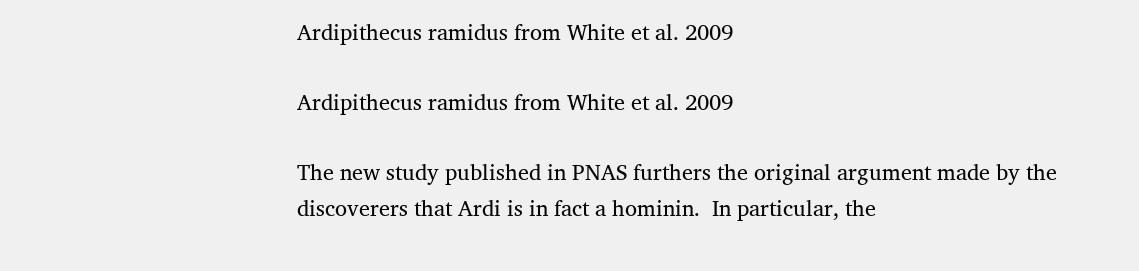Ardipithecus ramidus from White et al. 2009

Ardipithecus ramidus from White et al. 2009

The new study published in PNAS furthers the original argument made by the discoverers that Ardi is in fact a hominin.  In particular, the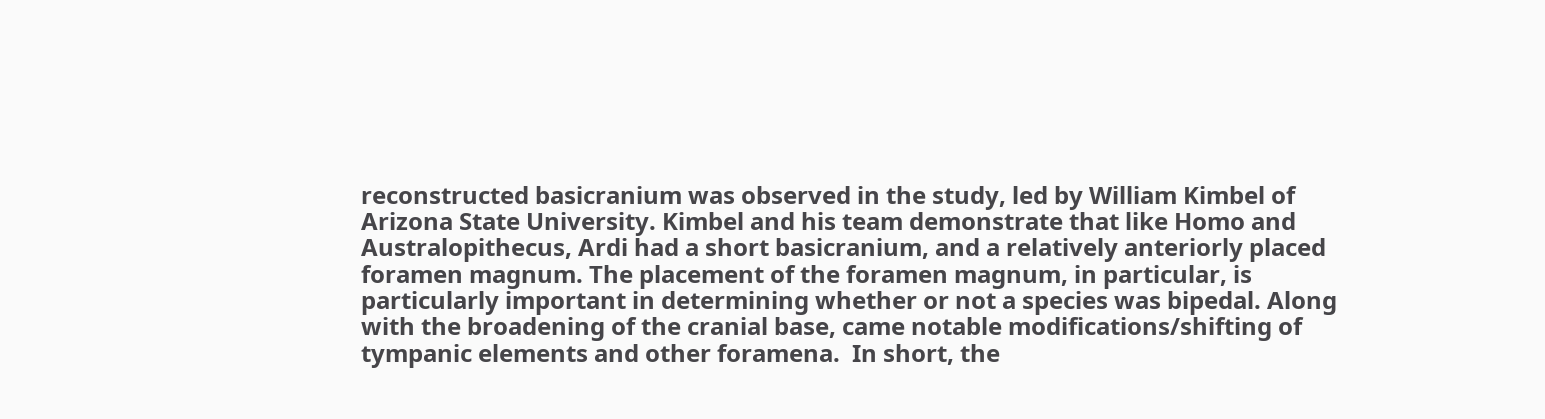reconstructed basicranium was observed in the study, led by William Kimbel of Arizona State University. Kimbel and his team demonstrate that like Homo and Australopithecus, Ardi had a short basicranium, and a relatively anteriorly placed foramen magnum. The placement of the foramen magnum, in particular, is particularly important in determining whether or not a species was bipedal. Along with the broadening of the cranial base, came notable modifications/shifting of tympanic elements and other foramena.  In short, the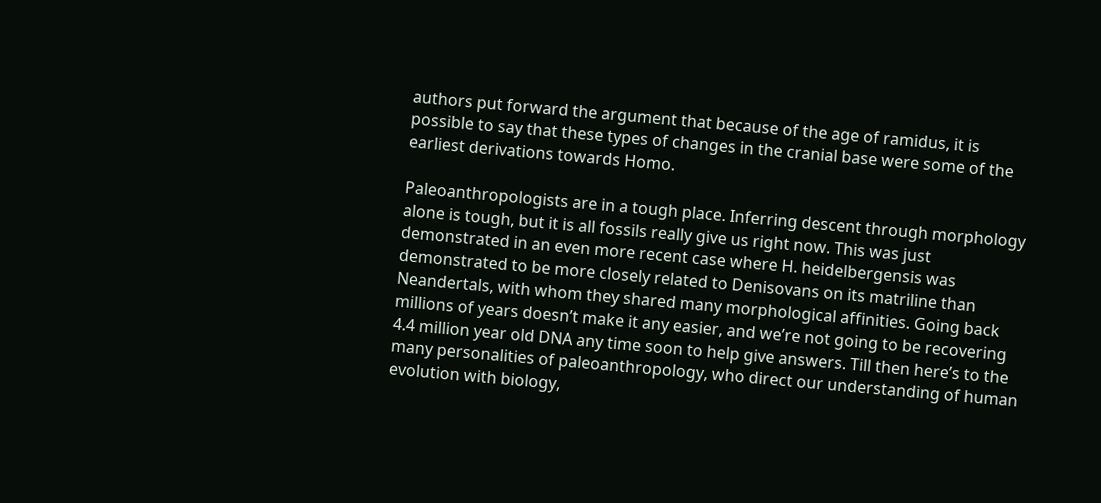authors put forward the argument that because of the age of ramidus, it is possible to say that these types of changes in the cranial base were some of the earliest derivations towards Homo.

Paleoanthropologists are in a tough place. Inferring descent through morphology alone is tough, but it is all fossils really give us right now. This was just demonstrated in an even more recent case where H. heidelbergensis was demonstrated to be more closely related to Denisovans on its matriline than Neandertals, with whom they shared many morphological affinities. Going back millions of years doesn’t make it any easier, and we’re not going to be recovering 4.4 million year old DNA any time soon to help give answers. Till then here’s to the many personalities of paleoanthropology, who direct our understanding of human evolution with biology,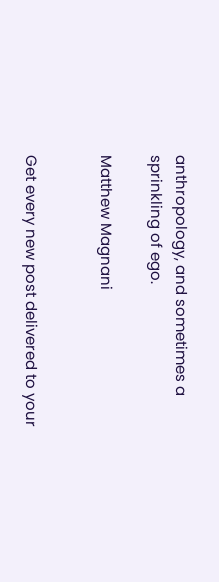anthropology, and sometimes a sprinkling of ego.

Matthew Magnani


Get every new post delivered to your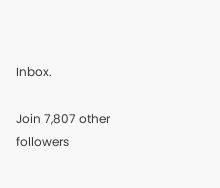Inbox.

Join 7,807 other followers